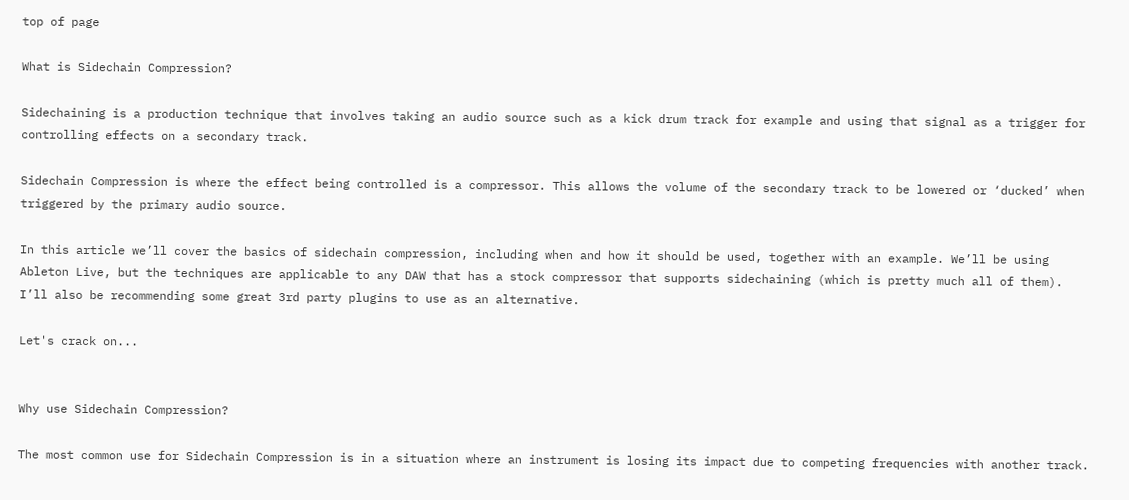top of page

What is Sidechain Compression?

Sidechaining is a production technique that involves taking an audio source such as a kick drum track for example and using that signal as a trigger for controlling effects on a secondary track.

Sidechain Compression is where the effect being controlled is a compressor. This allows the volume of the secondary track to be lowered or ‘ducked’ when triggered by the primary audio source.

In this article we’ll cover the basics of sidechain compression, including when and how it should be used, together with an example. We’ll be using Ableton Live, but the techniques are applicable to any DAW that has a stock compressor that supports sidechaining (which is pretty much all of them). I’ll also be recommending some great 3rd party plugins to use as an alternative.

Let's crack on...


Why use Sidechain Compression?

The most common use for Sidechain Compression is in a situation where an instrument is losing its impact due to competing frequencies with another track.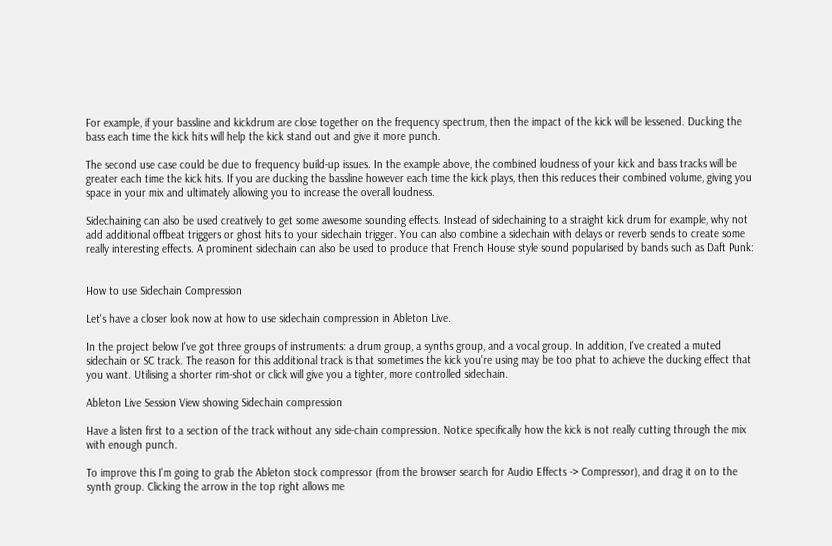For example, if your bassline and kickdrum are close together on the frequency spectrum, then the impact of the kick will be lessened. Ducking the bass each time the kick hits will help the kick stand out and give it more punch.

The second use case could be due to frequency build-up issues. In the example above, the combined loudness of your kick and bass tracks will be greater each time the kick hits. If you are ducking the bassline however each time the kick plays, then this reduces their combined volume, giving you space in your mix and ultimately allowing you to increase the overall loudness.

Sidechaining can also be used creatively to get some awesome sounding effects. Instead of sidechaining to a straight kick drum for example, why not add additional offbeat triggers or ghost hits to your sidechain trigger. You can also combine a sidechain with delays or reverb sends to create some really interesting effects. A prominent sidechain can also be used to produce that French House style sound popularised by bands such as Daft Punk:


How to use Sidechain Compression

Let's have a closer look now at how to use sidechain compression in Ableton Live.

In the project below I've got three groups of instruments: a drum group, a synths group, and a vocal group. In addition, I've created a muted sidechain or SC track. The reason for this additional track is that sometimes the kick you're using may be too phat to achieve the ducking effect that you want. Utilising a shorter rim-shot or click will give you a tighter, more controlled sidechain.

Ableton Live Session View showing Sidechain compression

Have a listen first to a section of the track without any side-chain compression. Notice specifically how the kick is not really cutting through the mix with enough punch.

To improve this I'm going to grab the Ableton stock compressor (from the browser search for Audio Effects -> Compressor), and drag it on to the synth group. Clicking the arrow in the top right allows me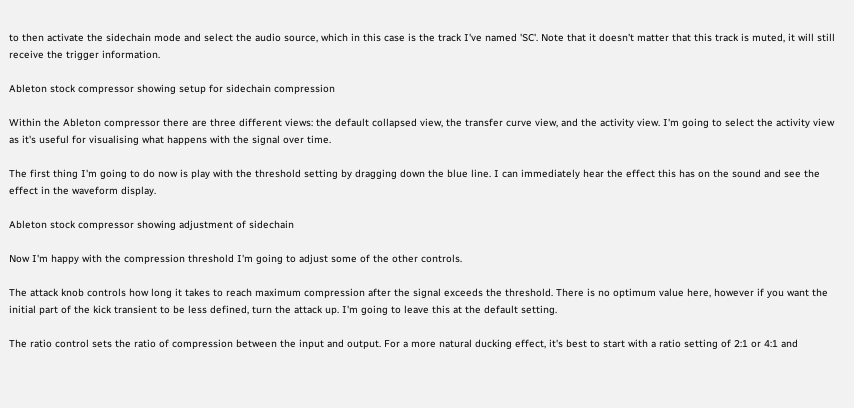to then activate the sidechain mode and select the audio source, which in this case is the track I've named 'SC'. Note that it doesn't matter that this track is muted, it will still receive the trigger information.

Ableton stock compressor showing setup for sidechain compression

Within the Ableton compressor there are three different views: the default collapsed view, the transfer curve view, and the activity view. I'm going to select the activity view as it's useful for visualising what happens with the signal over time.

The first thing I'm going to do now is play with the threshold setting by dragging down the blue line. I can immediately hear the effect this has on the sound and see the effect in the waveform display.

Ableton stock compressor showing adjustment of sidechain

Now I'm happy with the compression threshold I'm going to adjust some of the other controls.

The attack knob controls how long it takes to reach maximum compression after the signal exceeds the threshold. There is no optimum value here, however if you want the initial part of the kick transient to be less defined, turn the attack up. I'm going to leave this at the default setting.

The ratio control sets the ratio of compression between the input and output. For a more natural ducking effect, it's best to start with a ratio setting of 2:1 or 4:1 and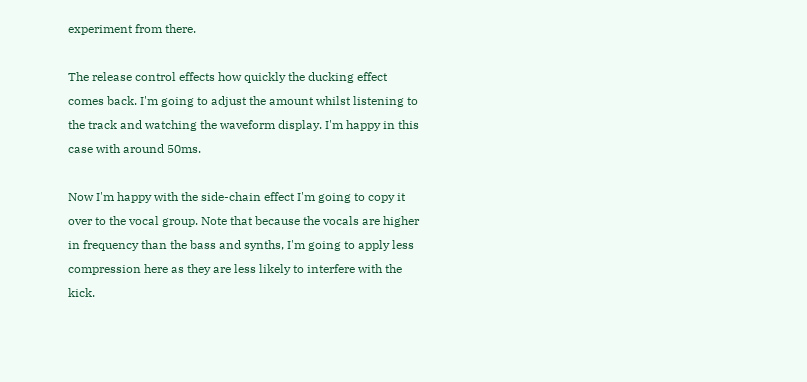experiment from there.

The release control effects how quickly the ducking effect comes back. I'm going to adjust the amount whilst listening to the track and watching the waveform display. I'm happy in this case with around 50ms.

Now I'm happy with the side-chain effect I'm going to copy it over to the vocal group. Note that because the vocals are higher in frequency than the bass and synths, I'm going to apply less compression here as they are less likely to interfere with the kick.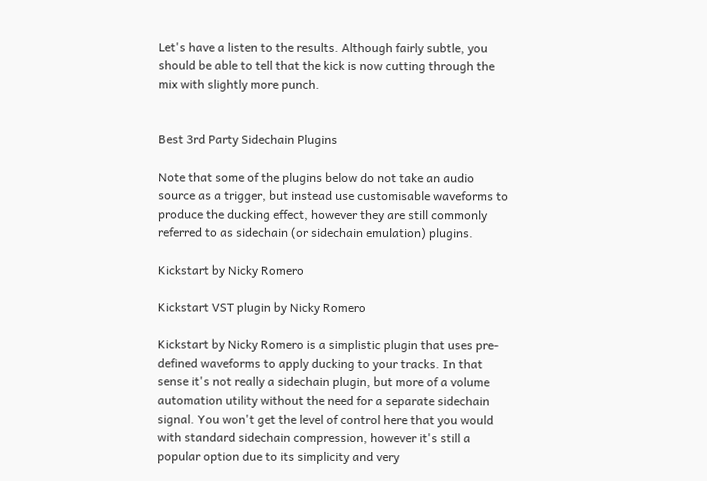Let's have a listen to the results. Although fairly subtle, you should be able to tell that the kick is now cutting through the mix with slightly more punch.


Best 3rd Party Sidechain Plugins

Note that some of the plugins below do not take an audio source as a trigger, but instead use customisable waveforms to produce the ducking effect, however they are still commonly referred to as sidechain (or sidechain emulation) plugins.

Kickstart by Nicky Romero

Kickstart VST plugin by Nicky Romero

Kickstart by Nicky Romero is a simplistic plugin that uses pre-defined waveforms to apply ducking to your tracks. In that sense it's not really a sidechain plugin, but more of a volume automation utility without the need for a separate sidechain signal. You won't get the level of control here that you would with standard sidechain compression, however it's still a popular option due to its simplicity and very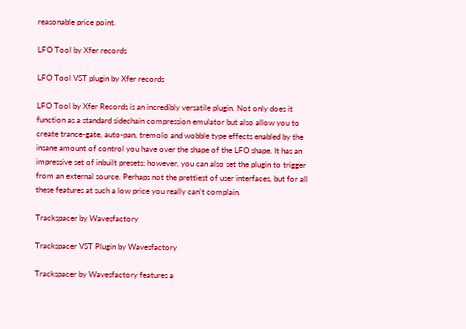reasonable price point.

LFO Tool by Xfer records

LFO Tool VST plugin by Xfer records

LFO Tool by Xfer Records is an incredibly versatile plugin. Not only does it function as a standard sidechain compression emulator but also allow you to create trance-gate, auto-pan, tremolo and wobble type effects enabled by the insane amount of control you have over the shape of the LFO shape. It has an impressive set of inbuilt presets; however, you can also set the plugin to trigger from an external source. Perhaps not the prettiest of user interfaces, but for all these features at such a low price you really can't complain.

Trackspacer by Wavesfactory

Trackspacer VST Plugin by Wavesfactory

Trackspacer by Wavesfactory features a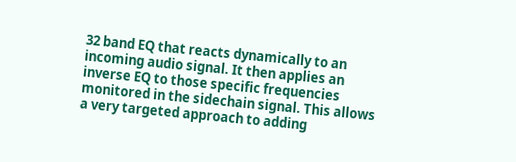32 band EQ that reacts dynamically to an incoming audio signal. It then applies an inverse EQ to those specific frequencies monitored in the sidechain signal. This allows a very targeted approach to adding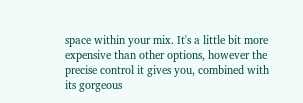space within your mix. It's a little bit more expensive than other options, however the precise control it gives you, combined with its gorgeous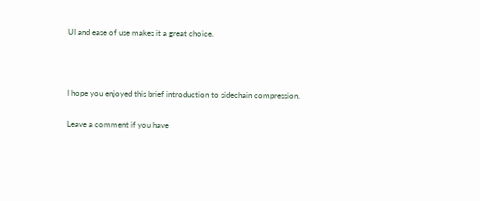UI and ease of use makes it a great choice.



I hope you enjoyed this brief introduction to sidechain compression.

Leave a comment if you have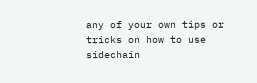any of your own tips or tricks on how to use sidechain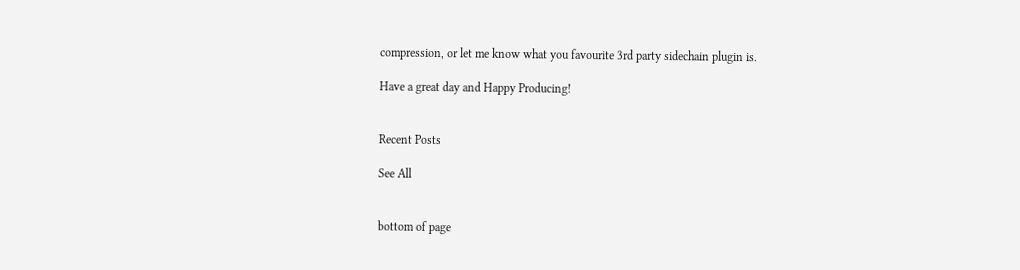compression, or let me know what you favourite 3rd party sidechain plugin is.

Have a great day and Happy Producing!


Recent Posts

See All


bottom of page